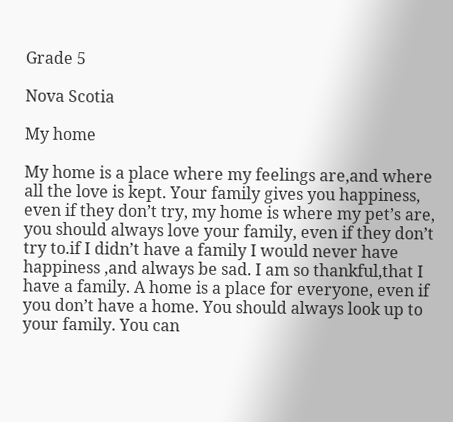Grade 5

Nova Scotia

My home

My home is a place where my feelings are,and where all the love is kept. Your family gives you happiness, even if they don’t try, my home is where my pet’s are, you should always love your family, even if they don’t try to.if I didn’t have a family I would never have happiness ,and always be sad. I am so thankful,that I have a family. A home is a place for everyone, even if you don’t have a home. You should always look up to your family. You can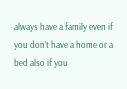always have a family even if you don’t have a home or a bed also if you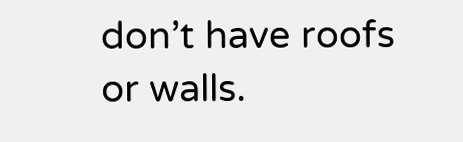don’t have roofs or walls.